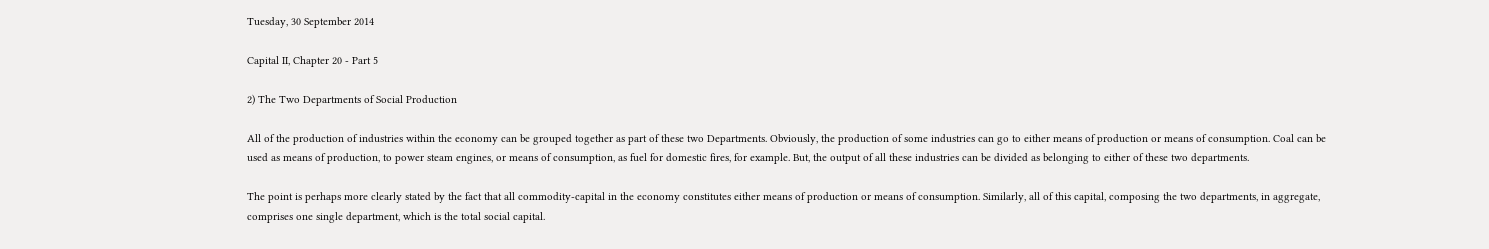Tuesday, 30 September 2014

Capital II, Chapter 20 - Part 5

2) The Two Departments of Social Production

All of the production of industries within the economy can be grouped together as part of these two Departments. Obviously, the production of some industries can go to either means of production or means of consumption. Coal can be used as means of production, to power steam engines, or means of consumption, as fuel for domestic fires, for example. But, the output of all these industries can be divided as belonging to either of these two departments.

The point is perhaps more clearly stated by the fact that all commodity-capital in the economy constitutes either means of production or means of consumption. Similarly, all of this capital, composing the two departments, in aggregate, comprises one single department, which is the total social capital.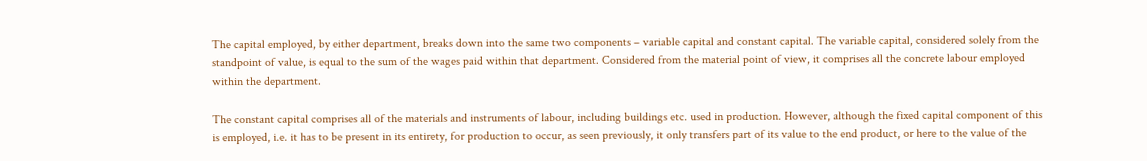The capital employed, by either department, breaks down into the same two components – variable capital and constant capital. The variable capital, considered solely from the standpoint of value, is equal to the sum of the wages paid within that department. Considered from the material point of view, it comprises all the concrete labour employed within the department.

The constant capital comprises all of the materials and instruments of labour, including buildings etc. used in production. However, although the fixed capital component of this is employed, i.e. it has to be present in its entirety, for production to occur, as seen previously, it only transfers part of its value to the end product, or here to the value of the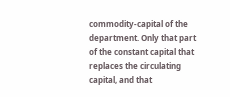commodity-capital of the department. Only that part of the constant capital that replaces the circulating capital, and that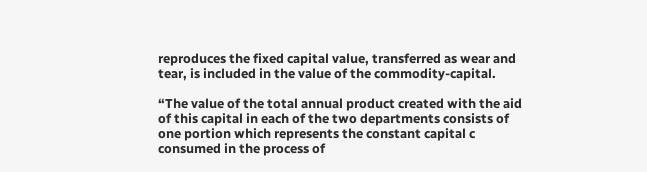reproduces the fixed capital value, transferred as wear and tear, is included in the value of the commodity-capital.

“The value of the total annual product created with the aid of this capital in each of the two departments consists of one portion which represents the constant capital c consumed in the process of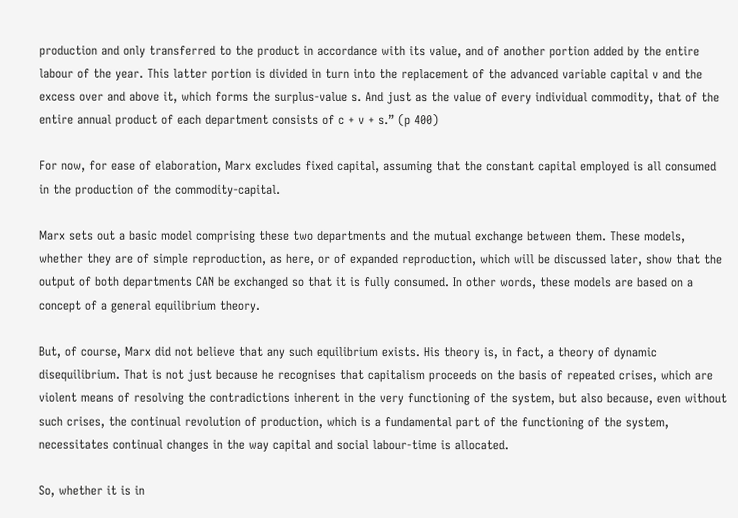production and only transferred to the product in accordance with its value, and of another portion added by the entire labour of the year. This latter portion is divided in turn into the replacement of the advanced variable capital v and the excess over and above it, which forms the surplus-value s. And just as the value of every individual commodity, that of the entire annual product of each department consists of c + v + s.” (p 400)

For now, for ease of elaboration, Marx excludes fixed capital, assuming that the constant capital employed is all consumed in the production of the commodity-capital.

Marx sets out a basic model comprising these two departments and the mutual exchange between them. These models, whether they are of simple reproduction, as here, or of expanded reproduction, which will be discussed later, show that the output of both departments CAN be exchanged so that it is fully consumed. In other words, these models are based on a concept of a general equilibrium theory.

But, of course, Marx did not believe that any such equilibrium exists. His theory is, in fact, a theory of dynamic disequilibrium. That is not just because he recognises that capitalism proceeds on the basis of repeated crises, which are violent means of resolving the contradictions inherent in the very functioning of the system, but also because, even without such crises, the continual revolution of production, which is a fundamental part of the functioning of the system, necessitates continual changes in the way capital and social labour-time is allocated.

So, whether it is in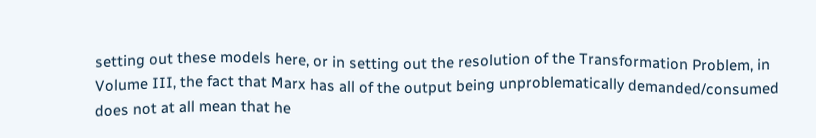setting out these models here, or in setting out the resolution of the Transformation Problem, in Volume III, the fact that Marx has all of the output being unproblematically demanded/consumed does not at all mean that he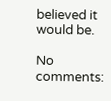believed it would be.

No comments: